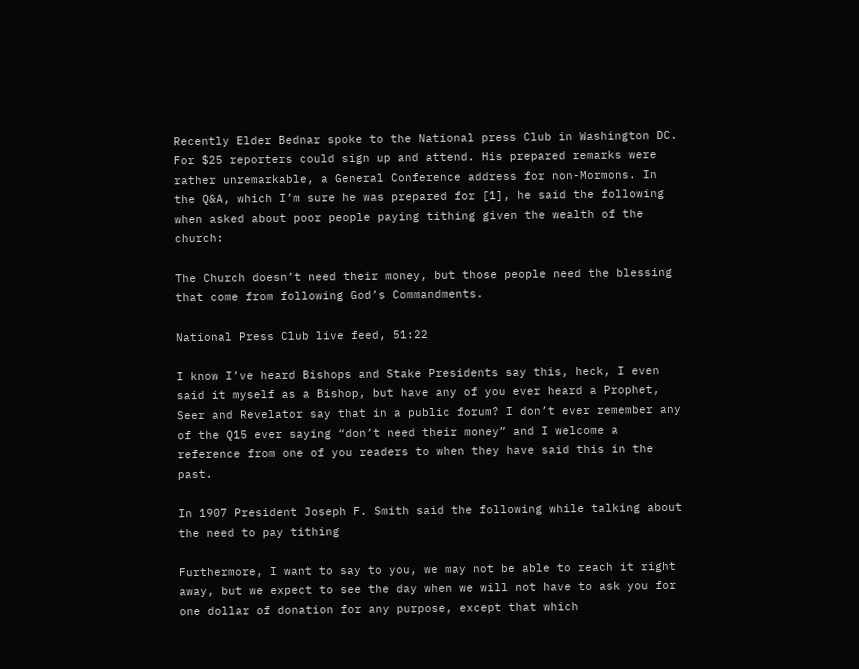Recently Elder Bednar spoke to the National press Club in Washington DC. For $25 reporters could sign up and attend. His prepared remarks were rather unremarkable, a General Conference address for non-Mormons. In the Q&A, which I’m sure he was prepared for [1], he said the following when asked about poor people paying tithing given the wealth of the church:

The Church doesn’t need their money, but those people need the blessing that come from following God’s Commandments.

National Press Club live feed, 51:22

I know I’ve heard Bishops and Stake Presidents say this, heck, I even said it myself as a Bishop, but have any of you ever heard a Prophet, Seer and Revelator say that in a public forum? I don’t ever remember any of the Q15 ever saying “don’t need their money” and I welcome a reference from one of you readers to when they have said this in the past.

In 1907 President Joseph F. Smith said the following while talking about the need to pay tithing

Furthermore, I want to say to you, we may not be able to reach it right away, but we expect to see the day when we will not have to ask you for one dollar of donation for any purpose, except that which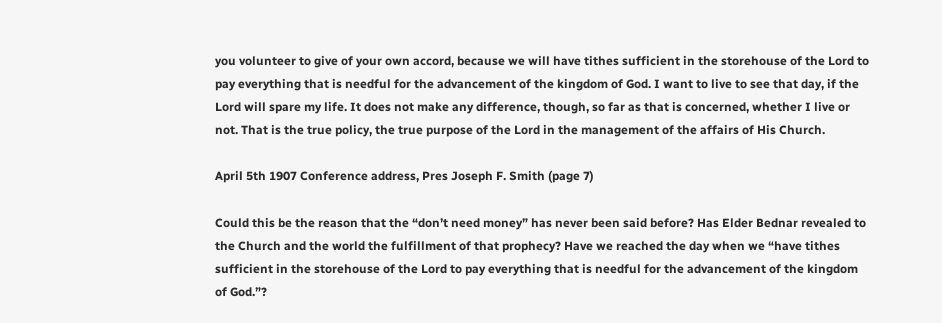you volunteer to give of your own accord, because we will have tithes sufficient in the storehouse of the Lord to pay everything that is needful for the advancement of the kingdom of God. I want to live to see that day, if the Lord will spare my life. It does not make any difference, though, so far as that is concerned, whether I live or not. That is the true policy, the true purpose of the Lord in the management of the affairs of His Church.

April 5th 1907 Conference address, Pres Joseph F. Smith (page 7)

Could this be the reason that the “don’t need money” has never been said before? Has Elder Bednar revealed to the Church and the world the fulfillment of that prophecy? Have we reached the day when we “have tithes sufficient in the storehouse of the Lord to pay everything that is needful for the advancement of the kingdom of God.”?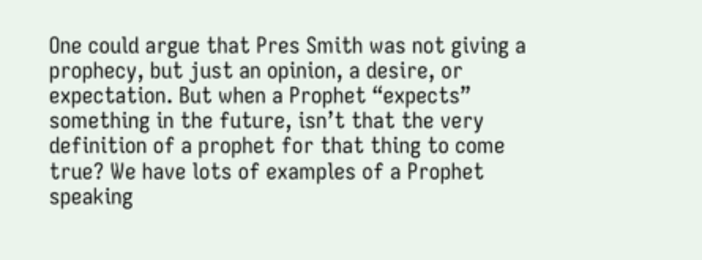One could argue that Pres Smith was not giving a prophecy, but just an opinion, a desire, or expectation. But when a Prophet “expects” something in the future, isn’t that the very definition of a prophet for that thing to come true? We have lots of examples of a Prophet speaking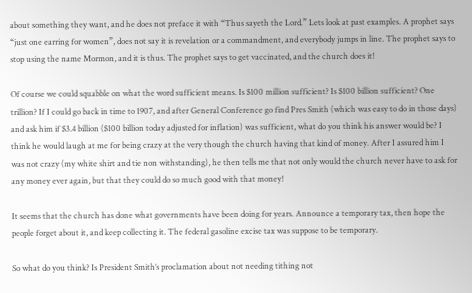about something they want, and he does not preface it with “Thus sayeth the Lord.” Lets look at past examples. A prophet says “just one earring for women”, does not say it is revelation or a commandment, and everybody jumps in line. The prophet says to stop using the name Mormon, and it is thus. The prophet says to get vaccinated, and the church does it!

Of course we could squabble on what the word sufficient means. Is $100 million sufficient? Is $100 billion sufficient? One trillion? If I could go back in time to 1907, and after General Conference go find Pres Smith (which was easy to do in those days) and ask him if $3.4 billion ($100 billion today adjusted for inflation) was sufficient, what do you think his answer would be? I think he would laugh at me for being crazy at the very though the church having that kind of money. After I assured him I was not crazy (my white shirt and tie non withstanding), he then tells me that not only would the church never have to ask for any money ever again, but that they could do so much good with that money!

It seems that the church has done what governments have been doing for years. Announce a temporary tax, then hope the people forget about it, and keep collecting it. The federal gasoline excise tax was suppose to be temporary.

So what do you think? Is President Smith’s proclamation about not needing tithing not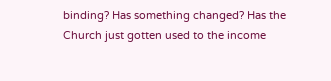binding? Has something changed? Has the Church just gotten used to the income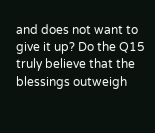and does not want to give it up? Do the Q15 truly believe that the blessings outweigh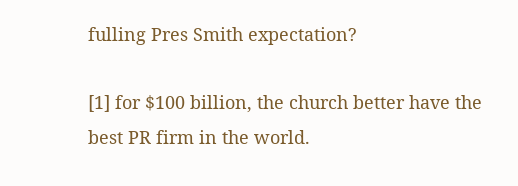fulling Pres Smith expectation?

[1] for $100 billion, the church better have the best PR firm in the world.